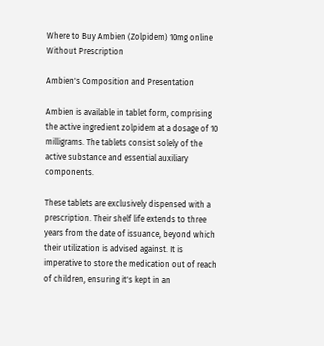Where to Buy Ambien (Zolpidem) 10mg online Without Prescription

Ambien's Composition and Presentation

Ambien is available in tablet form, comprising the active ingredient zolpidem at a dosage of 10 milligrams. The tablets consist solely of the active substance and essential auxiliary components.

These tablets are exclusively dispensed with a prescription. Their shelf life extends to three years from the date of issuance, beyond which their utilization is advised against. It is imperative to store the medication out of reach of children, ensuring it's kept in an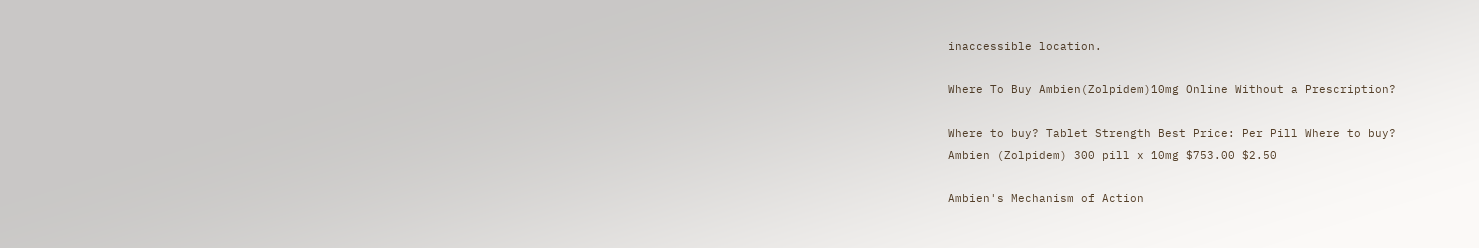inaccessible location.

Where To Buy Ambien(Zolpidem)10mg Online Without a Prescription?

Where to buy? Tablet Strength Best Price: Per Pill Where to buy?
Ambien (Zolpidem) 300 pill x 10mg $753.00 $2.50

Ambien's Mechanism of Action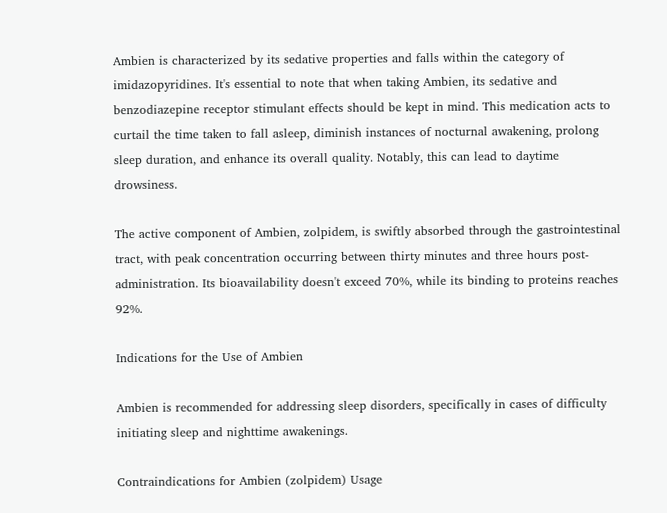Ambien is characterized by its sedative properties and falls within the category of imidazopyridines. It's essential to note that when taking Ambien, its sedative and benzodiazepine receptor stimulant effects should be kept in mind. This medication acts to curtail the time taken to fall asleep, diminish instances of nocturnal awakening, prolong sleep duration, and enhance its overall quality. Notably, this can lead to daytime drowsiness.

The active component of Ambien, zolpidem, is swiftly absorbed through the gastrointestinal tract, with peak concentration occurring between thirty minutes and three hours post-administration. Its bioavailability doesn't exceed 70%, while its binding to proteins reaches 92%.

Indications for the Use of Ambien

Ambien is recommended for addressing sleep disorders, specifically in cases of difficulty initiating sleep and nighttime awakenings.

Contraindications for Ambien (zolpidem) Usage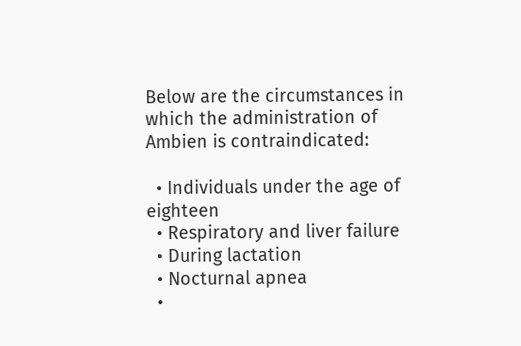Below are the circumstances in which the administration of Ambien is contraindicated:

  • Individuals under the age of eighteen
  • Respiratory and liver failure
  • During lactation
  • Nocturnal apnea
  •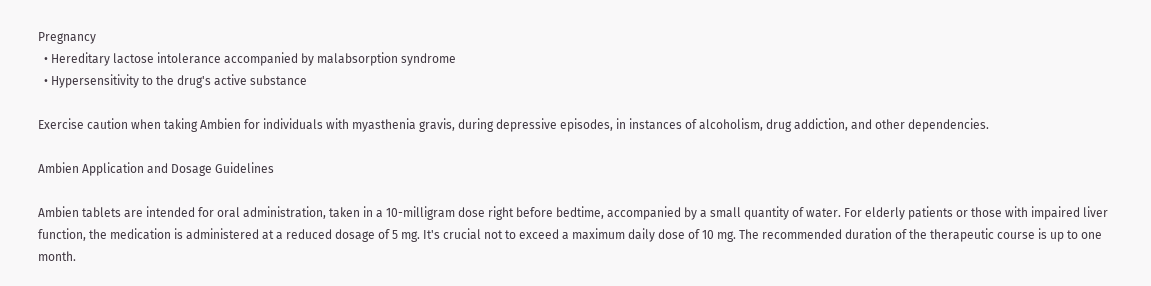Pregnancy
  • Hereditary lactose intolerance accompanied by malabsorption syndrome
  • Hypersensitivity to the drug's active substance

Exercise caution when taking Ambien for individuals with myasthenia gravis, during depressive episodes, in instances of alcoholism, drug addiction, and other dependencies.

Ambien Application and Dosage Guidelines

Ambien tablets are intended for oral administration, taken in a 10-milligram dose right before bedtime, accompanied by a small quantity of water. For elderly patients or those with impaired liver function, the medication is administered at a reduced dosage of 5 mg. It's crucial not to exceed a maximum daily dose of 10 mg. The recommended duration of the therapeutic course is up to one month.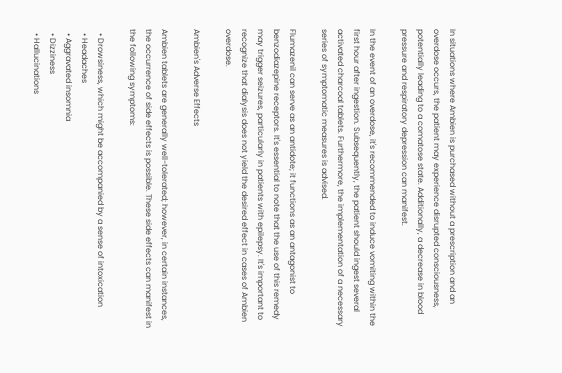In situations where Ambien is purchased without a prescription and an overdose occurs, the patient may experience disrupted consciousness, potentially leading to a comatose state. Additionally, a decrease in blood pressure and respiratory depression can manifest.

In the event of an overdose, it's recommended to induce vomiting within the first hour after ingestion. Subsequently, the patient should ingest several activated charcoal tablets. Furthermore, the implementation of a necessary series of symptomatic measures is advised.

Flumazenil can serve as an antidote; it functions as an antagonist to benzodiazepine receptors. It's essential to note that the use of this remedy may trigger seizures, particularly in patients with epilepsy. It's important to recognize that dialysis does not yield the desired effect in cases of Ambien overdose.

Ambien's Adverse Effects

Ambien tablets are generally well-tolerated; however, in certain instances, the occurrence of side effects is possible. These side effects can manifest in the following symptoms:

  • Drowsiness, which might be accompanied by a sense of intoxication
  • Headaches
  • Aggravated insomnia
  • Dizziness
  • Hallucinations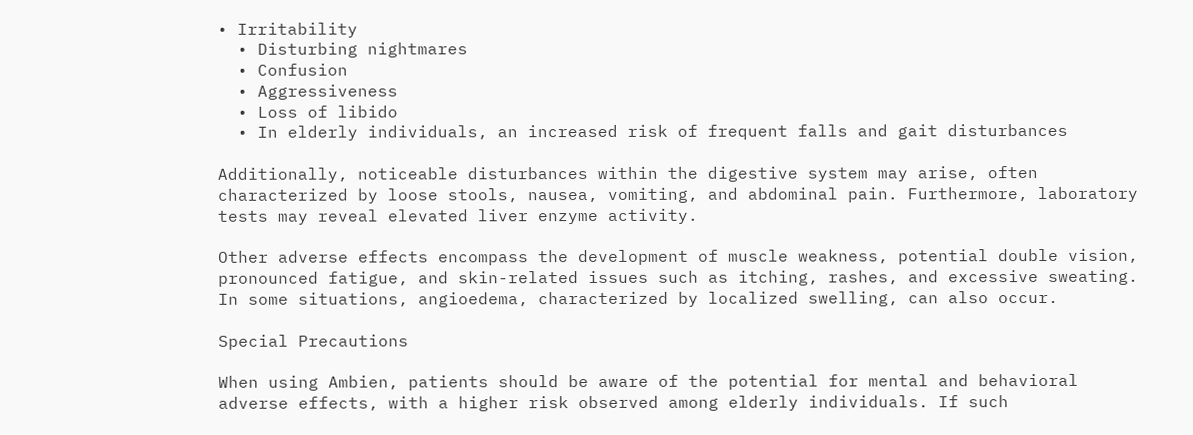• Irritability
  • Disturbing nightmares
  • Confusion
  • Aggressiveness
  • Loss of libido
  • In elderly individuals, an increased risk of frequent falls and gait disturbances

Additionally, noticeable disturbances within the digestive system may arise, often characterized by loose stools, nausea, vomiting, and abdominal pain. Furthermore, laboratory tests may reveal elevated liver enzyme activity.

Other adverse effects encompass the development of muscle weakness, potential double vision, pronounced fatigue, and skin-related issues such as itching, rashes, and excessive sweating. In some situations, angioedema, characterized by localized swelling, can also occur.

Special Precautions

When using Ambien, patients should be aware of the potential for mental and behavioral adverse effects, with a higher risk observed among elderly individuals. If such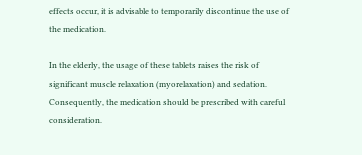effects occur, it is advisable to temporarily discontinue the use of the medication.

In the elderly, the usage of these tablets raises the risk of significant muscle relaxation (myorelaxation) and sedation. Consequently, the medication should be prescribed with careful consideration.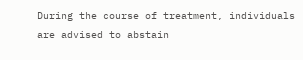During the course of treatment, individuals are advised to abstain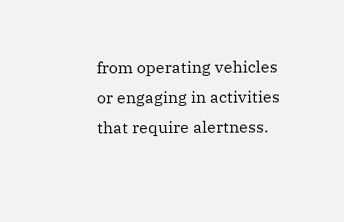from operating vehicles or engaging in activities that require alertness.